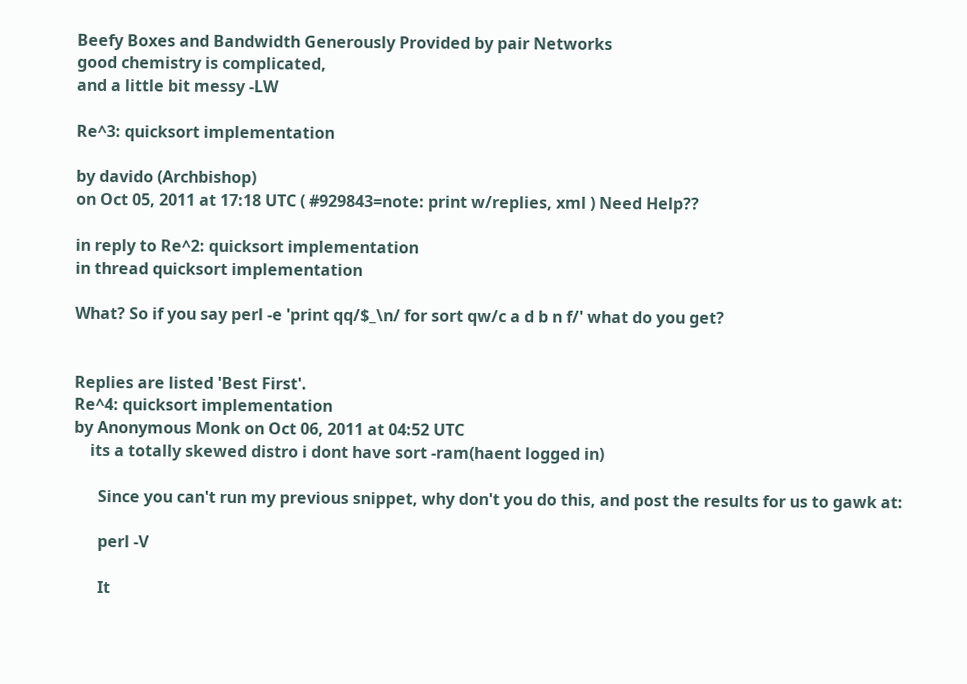Beefy Boxes and Bandwidth Generously Provided by pair Networks
good chemistry is complicated,
and a little bit messy -LW

Re^3: quicksort implementation

by davido (Archbishop)
on Oct 05, 2011 at 17:18 UTC ( #929843=note: print w/replies, xml ) Need Help??

in reply to Re^2: quicksort implementation
in thread quicksort implementation

What? So if you say perl -e 'print qq/$_\n/ for sort qw/c a d b n f/' what do you get?


Replies are listed 'Best First'.
Re^4: quicksort implementation
by Anonymous Monk on Oct 06, 2011 at 04:52 UTC
    its a totally skewed distro i dont have sort -ram(haent logged in)

      Since you can't run my previous snippet, why don't you do this, and post the results for us to gawk at:

      perl -V

      It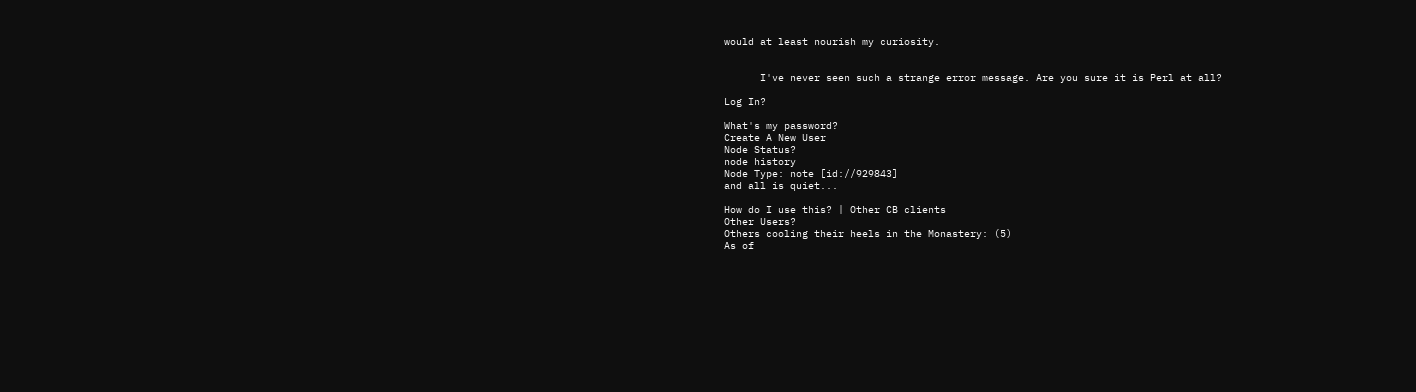would at least nourish my curiosity.


      I've never seen such a strange error message. Are you sure it is Perl at all?

Log In?

What's my password?
Create A New User
Node Status?
node history
Node Type: note [id://929843]
and all is quiet...

How do I use this? | Other CB clients
Other Users?
Others cooling their heels in the Monastery: (5)
As of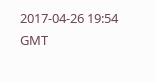2017-04-26 19:54 GMT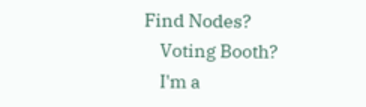Find Nodes?
    Voting Booth?
    I'm a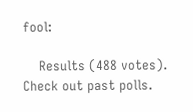fool:

    Results (488 votes). Check out past polls.